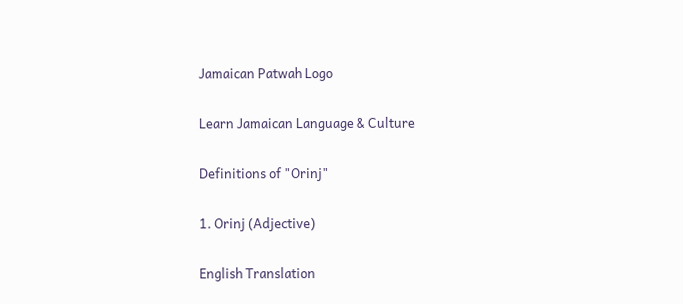Jamaican Patwah Logo

Learn Jamaican Language & Culture

Definitions of "Orinj"

1. Orinj (Adjective)

English Translation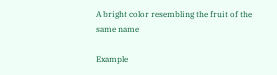A bright color resembling the fruit of the same name

Example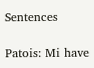Sentences

Patois: Mi have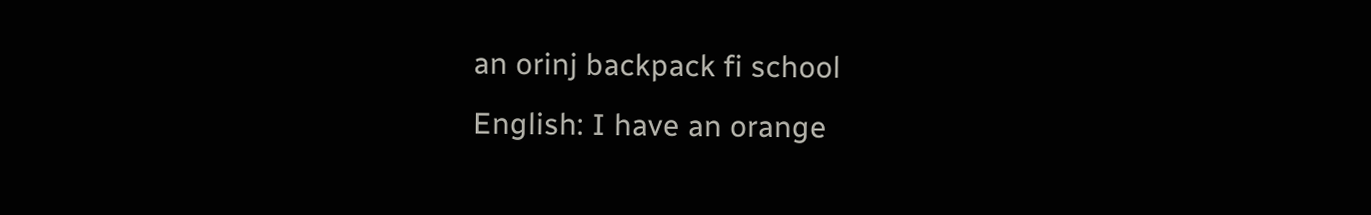an orinj backpack fi school
English: I have an orange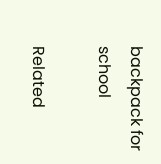backpack for school

Related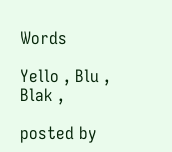Words

Yello , Blu , Blak ,

posted by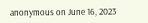anonymous on June 16, 2023